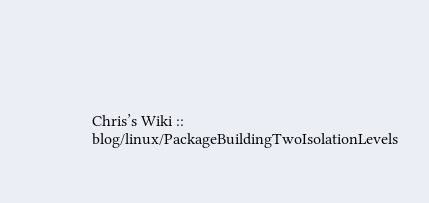Chris’s Wiki :: blog/linux/PackageBuildingTwoIsolationLevels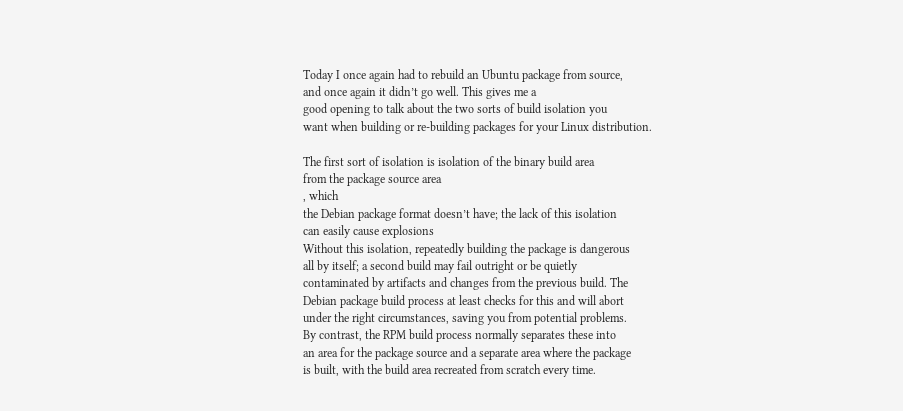Today I once again had to rebuild an Ubuntu package from source,
and once again it didn’t go well. This gives me a
good opening to talk about the two sorts of build isolation you
want when building or re-building packages for your Linux distribution.

The first sort of isolation is isolation of the binary build area
from the package source area
, which
the Debian package format doesn’t have; the lack of this isolation
can easily cause explosions
Without this isolation, repeatedly building the package is dangerous
all by itself; a second build may fail outright or be quietly
contaminated by artifacts and changes from the previous build. The
Debian package build process at least checks for this and will abort
under the right circumstances, saving you from potential problems.
By contrast, the RPM build process normally separates these into
an area for the package source and a separate area where the package
is built, with the build area recreated from scratch every time.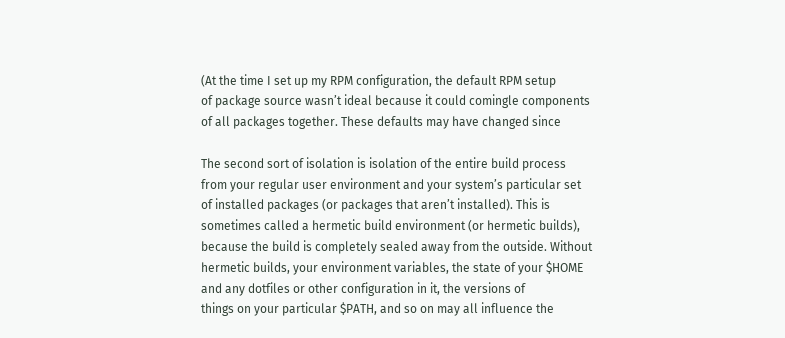(At the time I set up my RPM configuration, the default RPM setup
of package source wasn’t ideal because it could comingle components
of all packages together. These defaults may have changed since

The second sort of isolation is isolation of the entire build process
from your regular user environment and your system’s particular set
of installed packages (or packages that aren’t installed). This is
sometimes called a hermetic build environment (or hermetic builds),
because the build is completely sealed away from the outside. Without
hermetic builds, your environment variables, the state of your $HOME
and any dotfiles or other configuration in it, the versions of
things on your particular $PATH, and so on may all influence the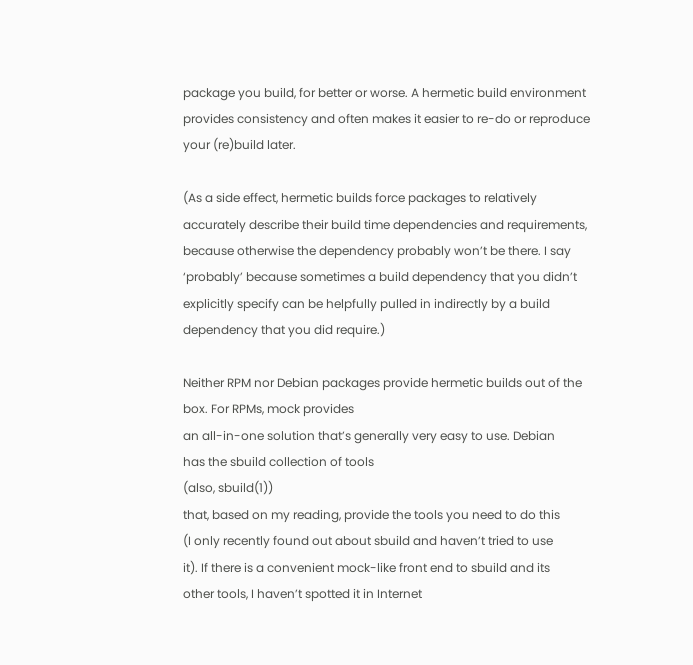package you build, for better or worse. A hermetic build environment
provides consistency and often makes it easier to re-do or reproduce
your (re)build later.

(As a side effect, hermetic builds force packages to relatively
accurately describe their build time dependencies and requirements,
because otherwise the dependency probably won’t be there. I say
‘probably’ because sometimes a build dependency that you didn’t
explicitly specify can be helpfully pulled in indirectly by a build
dependency that you did require.)

Neither RPM nor Debian packages provide hermetic builds out of the
box. For RPMs, mock provides
an all-in-one solution that’s generally very easy to use. Debian
has the sbuild collection of tools
(also, sbuild(1))
that, based on my reading, provide the tools you need to do this
(I only recently found out about sbuild and haven’t tried to use
it). If there is a convenient mock-like front end to sbuild and its
other tools, I haven’t spotted it in Internet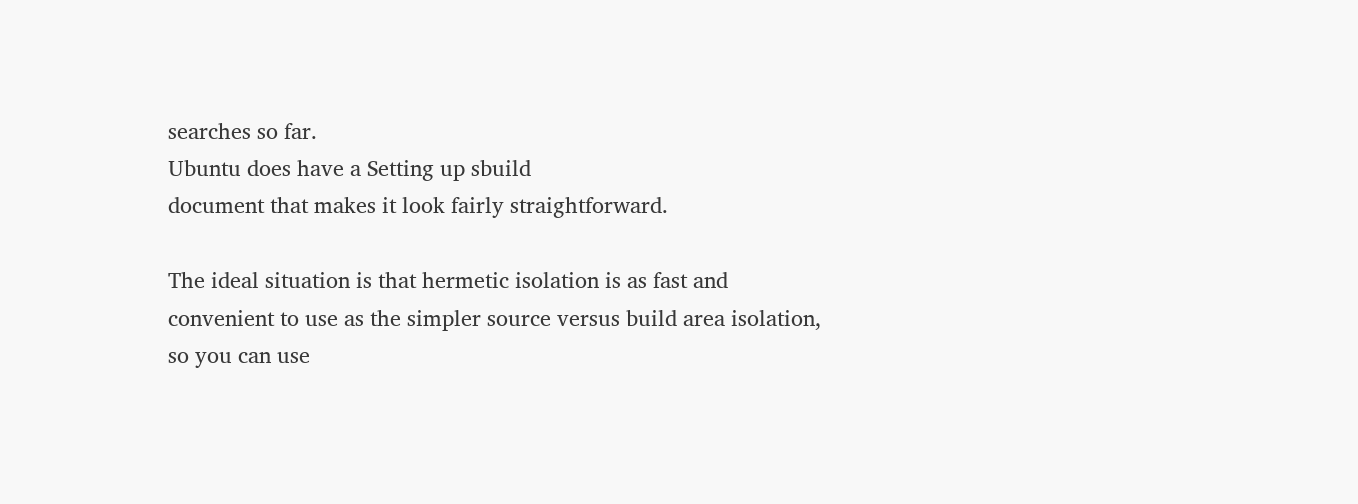searches so far.
Ubuntu does have a Setting up sbuild
document that makes it look fairly straightforward.

The ideal situation is that hermetic isolation is as fast and
convenient to use as the simpler source versus build area isolation,
so you can use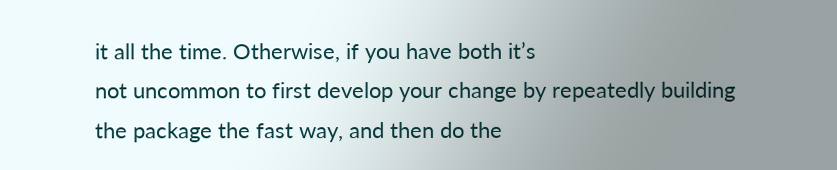it all the time. Otherwise, if you have both it’s
not uncommon to first develop your change by repeatedly building
the package the fast way, and then do the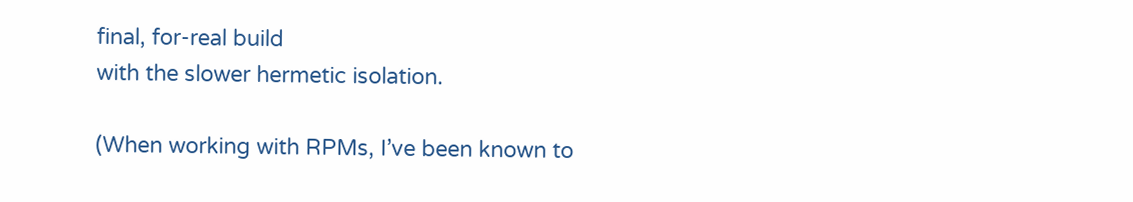final, for-real build
with the slower hermetic isolation.

(When working with RPMs, I’ve been known to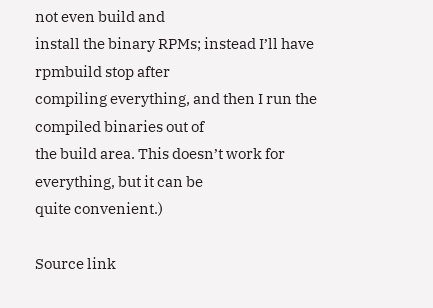not even build and
install the binary RPMs; instead I’ll have rpmbuild stop after
compiling everything, and then I run the compiled binaries out of
the build area. This doesn’t work for everything, but it can be
quite convenient.)

Source link